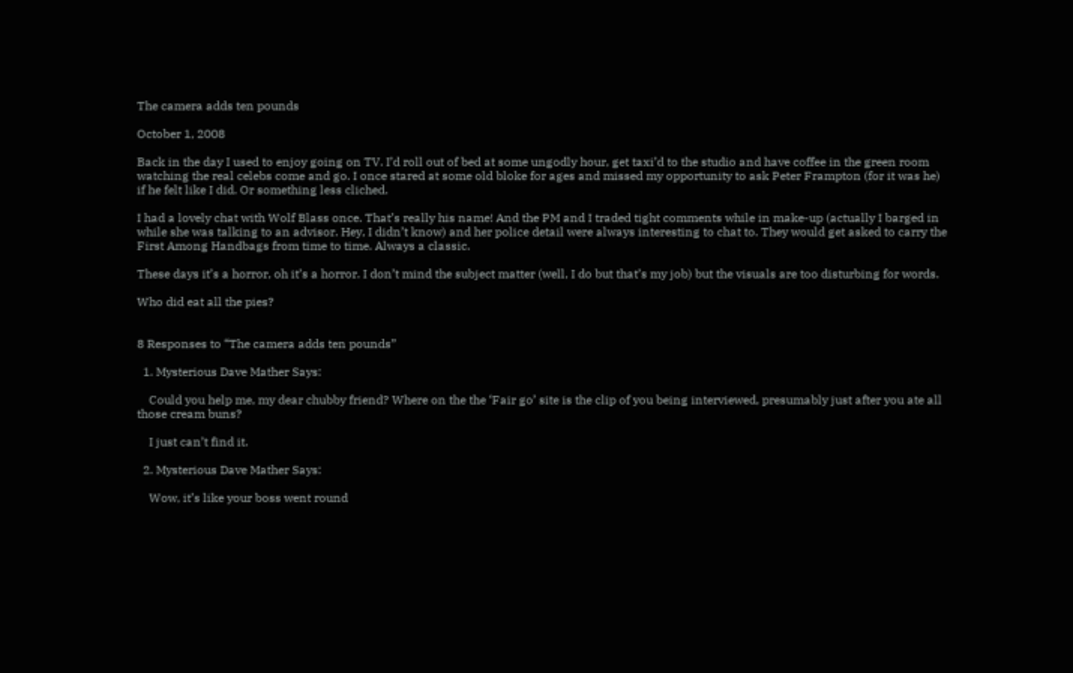The camera adds ten pounds

October 1, 2008

Back in the day I used to enjoy going on TV. I’d roll out of bed at some ungodly hour, get taxi’d to the studio and have coffee in the green room watching the real celebs come and go. I once stared at some old bloke for ages and missed my opportunity to ask Peter Frampton (for it was he) if he felt like I did. Or something less cliched.

I had a lovely chat with Wolf Blass once. That’s really his name! And the PM and I traded tight comments while in make-up (actually I barged in while she was talking to an advisor. Hey, I didn’t know) and her police detail were always interesting to chat to. They would get asked to carry the First Among Handbags from time to time. Always a classic.

These days it’s a horror, oh it’s a horror. I don’t mind the subject matter (well, I do but that’s my job) but the visuals are too disturbing for words.

Who did eat all the pies?


8 Responses to “The camera adds ten pounds”

  1. Mysterious Dave Mather Says:

    Could you help me, my dear chubby friend? Where on the the ‘Fair go’ site is the clip of you being interviewed, presumably just after you ate all those cream buns?

    I just can’t find it.

  2. Mysterious Dave Mather Says:

    Wow, it’s like your boss went round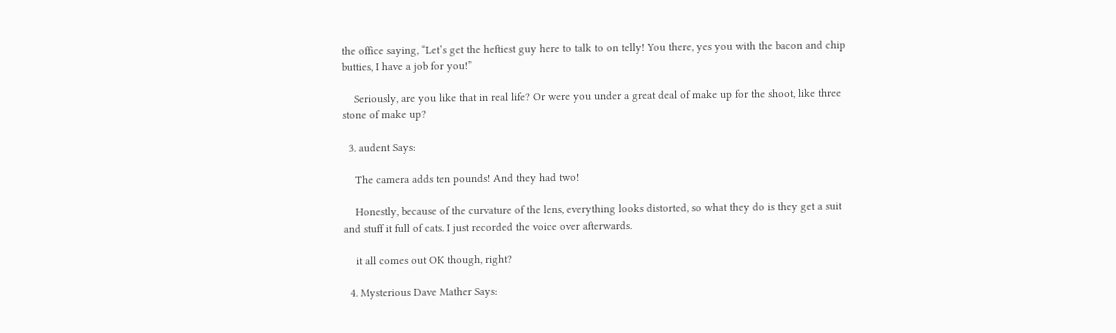the office saying, “Let’s get the heftiest guy here to talk to on telly! You there, yes you with the bacon and chip butties, I have a job for you!”

    Seriously, are you like that in real life? Or were you under a great deal of make up for the shoot, like three stone of make up?

  3. audent Says:

    The camera adds ten pounds! And they had two!

    Honestly, because of the curvature of the lens, everything looks distorted, so what they do is they get a suit and stuff it full of cats. I just recorded the voice over afterwards.

    it all comes out OK though, right?

  4. Mysterious Dave Mather Says: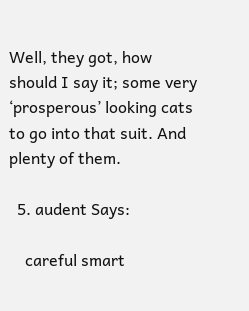Well, they got, how should I say it; some very ‘prosperous’ looking cats to go into that suit. And plenty of them.

  5. audent Says:

    careful smart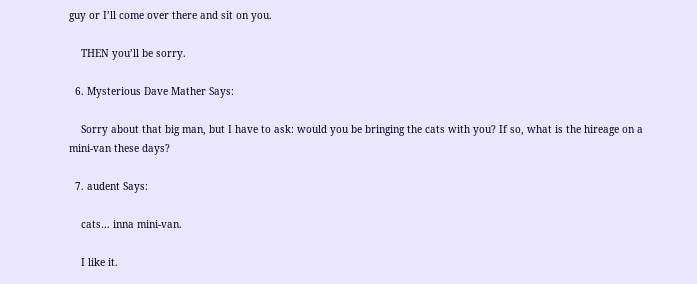guy or I’ll come over there and sit on you.

    THEN you’ll be sorry.

  6. Mysterious Dave Mather Says:

    Sorry about that big man, but I have to ask: would you be bringing the cats with you? If so, what is the hireage on a mini-van these days?

  7. audent Says:

    cats… inna mini-van.

    I like it.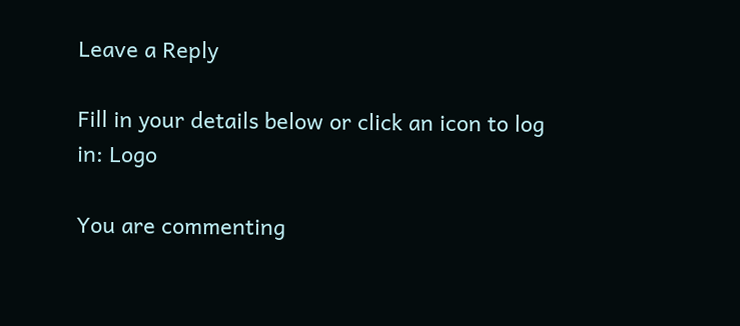Leave a Reply

Fill in your details below or click an icon to log in: Logo

You are commenting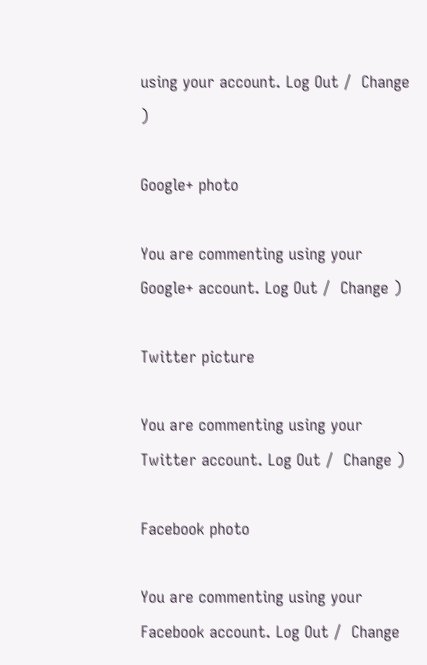using your account. Log Out /  Change )

Google+ photo

You are commenting using your Google+ account. Log Out /  Change )

Twitter picture

You are commenting using your Twitter account. Log Out /  Change )

Facebook photo

You are commenting using your Facebook account. Log Out /  Change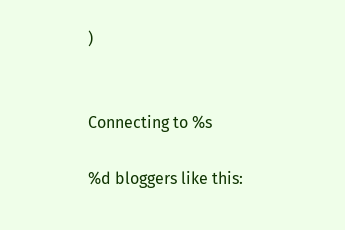)


Connecting to %s

%d bloggers like this: